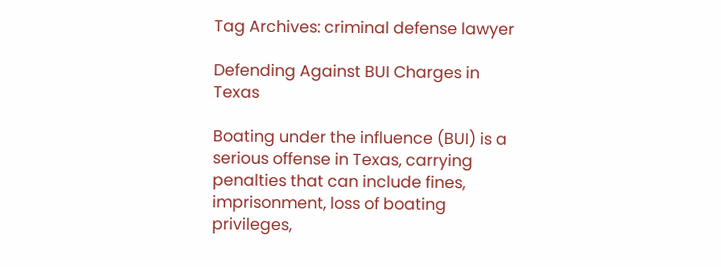Tag Archives: criminal defense lawyer

Defending Against BUI Charges in Texas

Boating under the influence (BUI) is a serious offense in Texas, carrying penalties that can include fines, imprisonment, loss of boating privileges,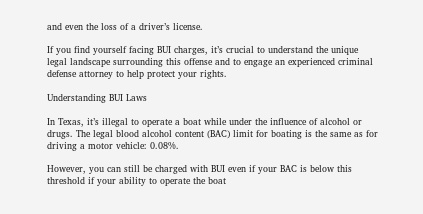and even the loss of a driver’s license.

If you find yourself facing BUI charges, it’s crucial to understand the unique legal landscape surrounding this offense and to engage an experienced criminal defense attorney to help protect your rights.

Understanding BUI Laws

In Texas, it’s illegal to operate a boat while under the influence of alcohol or drugs. The legal blood alcohol content (BAC) limit for boating is the same as for driving a motor vehicle: 0.08%.

However, you can still be charged with BUI even if your BAC is below this threshold if your ability to operate the boat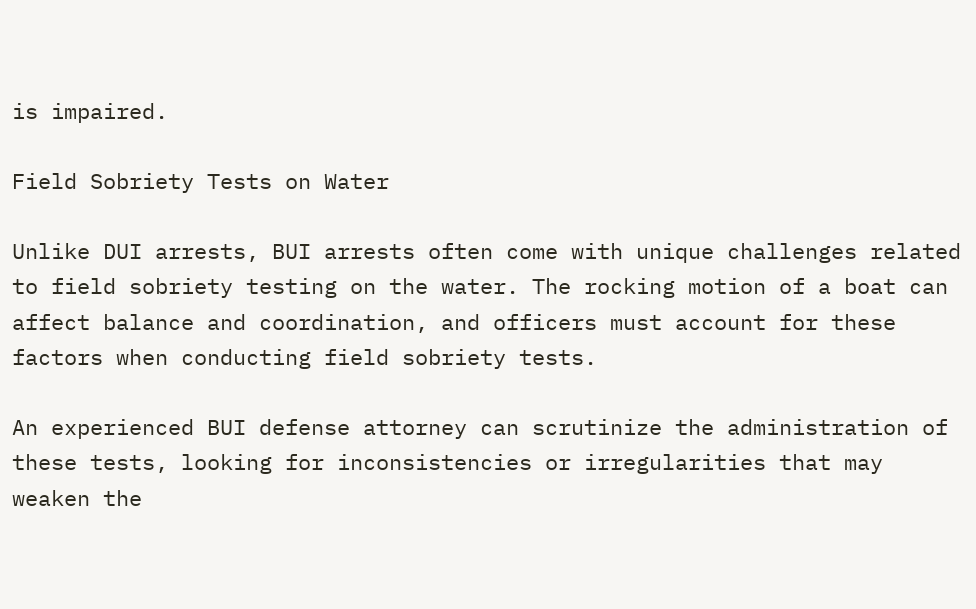is impaired.

Field Sobriety Tests on Water

Unlike DUI arrests, BUI arrests often come with unique challenges related to field sobriety testing on the water. The rocking motion of a boat can affect balance and coordination, and officers must account for these factors when conducting field sobriety tests.

An experienced BUI defense attorney can scrutinize the administration of these tests, looking for inconsistencies or irregularities that may weaken the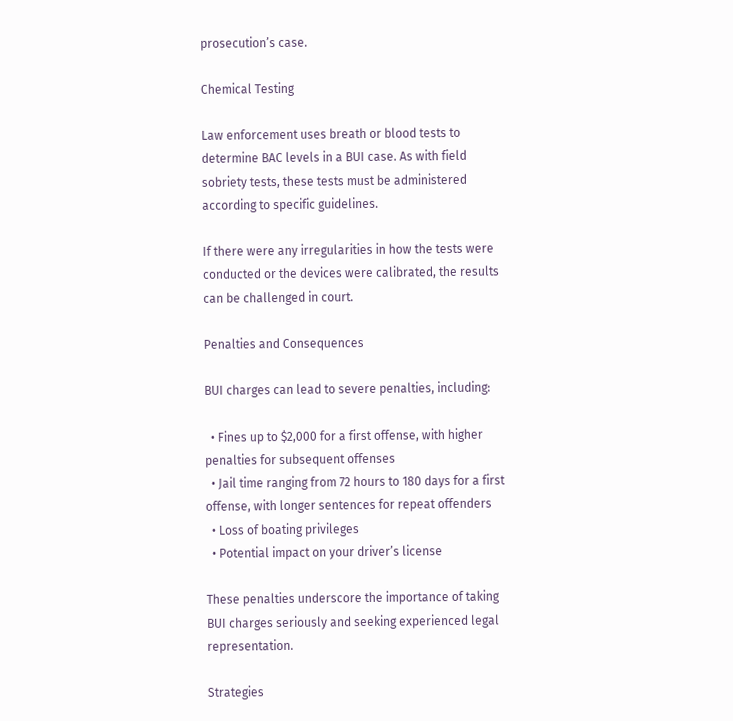prosecution’s case.

Chemical Testing

Law enforcement uses breath or blood tests to determine BAC levels in a BUI case. As with field sobriety tests, these tests must be administered according to specific guidelines.

If there were any irregularities in how the tests were conducted or the devices were calibrated, the results can be challenged in court.

Penalties and Consequences

BUI charges can lead to severe penalties, including:

  • Fines up to $2,000 for a first offense, with higher penalties for subsequent offenses
  • Jail time ranging from 72 hours to 180 days for a first offense, with longer sentences for repeat offenders
  • Loss of boating privileges
  • Potential impact on your driver’s license

These penalties underscore the importance of taking BUI charges seriously and seeking experienced legal representation.

Strategies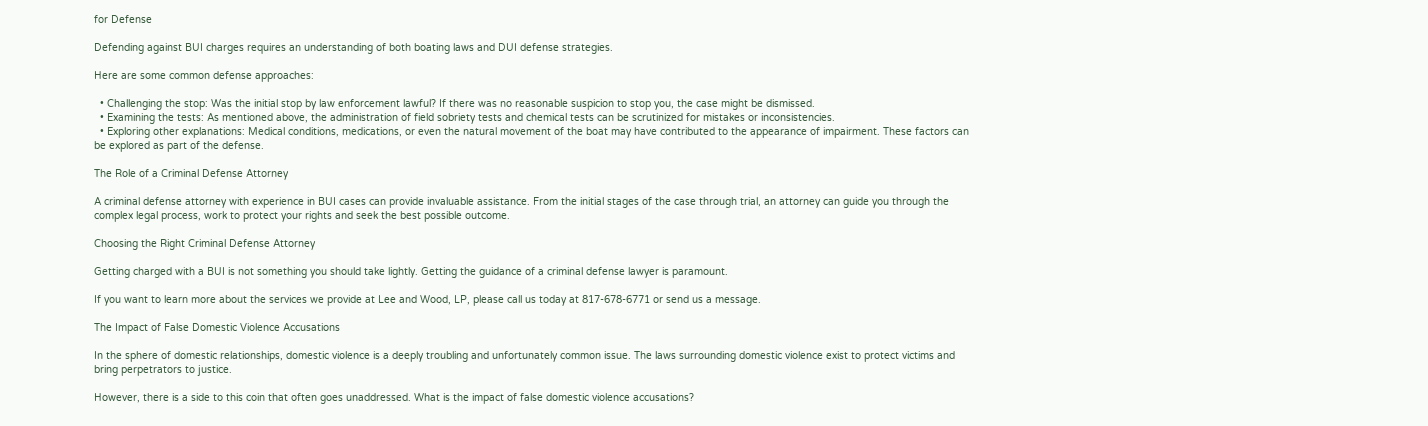for Defense

Defending against BUI charges requires an understanding of both boating laws and DUI defense strategies.

Here are some common defense approaches:

  • Challenging the stop: Was the initial stop by law enforcement lawful? If there was no reasonable suspicion to stop you, the case might be dismissed.
  • Examining the tests: As mentioned above, the administration of field sobriety tests and chemical tests can be scrutinized for mistakes or inconsistencies.
  • Exploring other explanations: Medical conditions, medications, or even the natural movement of the boat may have contributed to the appearance of impairment. These factors can be explored as part of the defense.

The Role of a Criminal Defense Attorney

A criminal defense attorney with experience in BUI cases can provide invaluable assistance. From the initial stages of the case through trial, an attorney can guide you through the complex legal process, work to protect your rights and seek the best possible outcome.

Choosing the Right Criminal Defense Attorney

Getting charged with a BUI is not something you should take lightly. Getting the guidance of a criminal defense lawyer is paramount.

If you want to learn more about the services we provide at Lee and Wood, LP, please call us today at 817-678-6771 or send us a message.

The Impact of False Domestic Violence Accusations

In the sphere of domestic relationships, domestic violence is a deeply troubling and unfortunately common issue. The laws surrounding domestic violence exist to protect victims and bring perpetrators to justice.

However, there is a side to this coin that often goes unaddressed. What is the impact of false domestic violence accusations?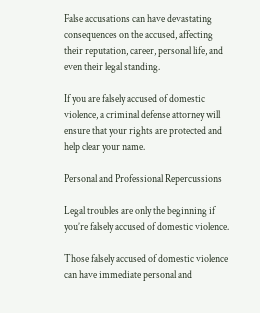False accusations can have devastating consequences on the accused, affecting their reputation, career, personal life, and even their legal standing.

If you are falsely accused of domestic violence, a criminal defense attorney will ensure that your rights are protected and help clear your name.

Personal and Professional Repercussions

Legal troubles are only the beginning if you’re falsely accused of domestic violence.

Those falsely accused of domestic violence can have immediate personal and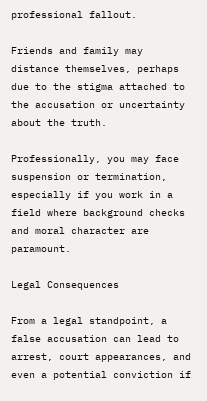professional fallout.

Friends and family may distance themselves, perhaps due to the stigma attached to the accusation or uncertainty about the truth.

Professionally, you may face suspension or termination, especially if you work in a field where background checks and moral character are paramount.

Legal Consequences

From a legal standpoint, a false accusation can lead to arrest, court appearances, and even a potential conviction if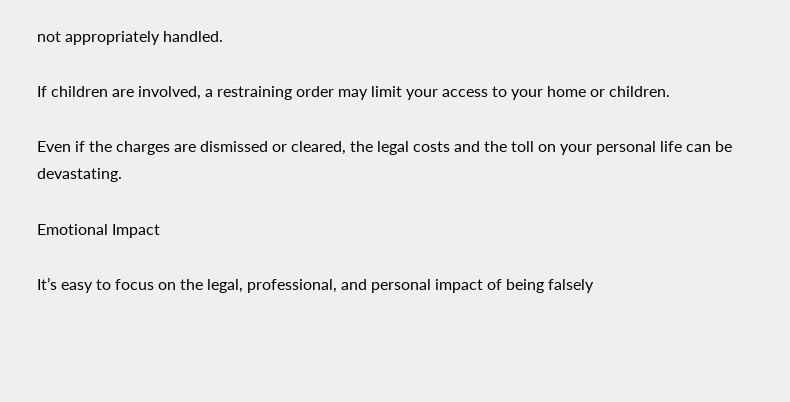not appropriately handled.

If children are involved, a restraining order may limit your access to your home or children.

Even if the charges are dismissed or cleared, the legal costs and the toll on your personal life can be devastating.

Emotional Impact

It’s easy to focus on the legal, professional, and personal impact of being falsely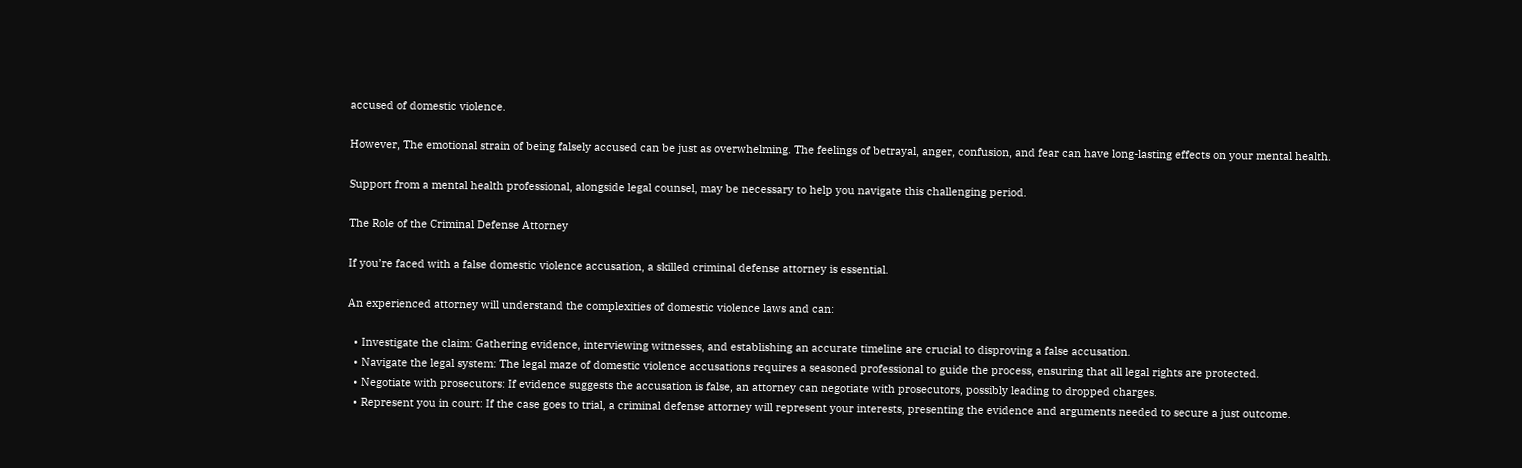accused of domestic violence.

However, The emotional strain of being falsely accused can be just as overwhelming. The feelings of betrayal, anger, confusion, and fear can have long-lasting effects on your mental health.

Support from a mental health professional, alongside legal counsel, may be necessary to help you navigate this challenging period.

The Role of the Criminal Defense Attorney

If you’re faced with a false domestic violence accusation, a skilled criminal defense attorney is essential.

An experienced attorney will understand the complexities of domestic violence laws and can:

  • Investigate the claim: Gathering evidence, interviewing witnesses, and establishing an accurate timeline are crucial to disproving a false accusation.
  • Navigate the legal system: The legal maze of domestic violence accusations requires a seasoned professional to guide the process, ensuring that all legal rights are protected.
  • Negotiate with prosecutors: If evidence suggests the accusation is false, an attorney can negotiate with prosecutors, possibly leading to dropped charges.
  • Represent you in court: If the case goes to trial, a criminal defense attorney will represent your interests, presenting the evidence and arguments needed to secure a just outcome.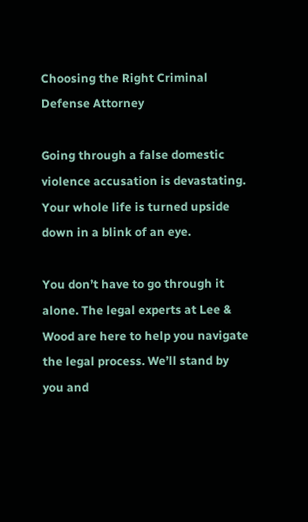Choosing the Right Criminal Defense Attorney

Going through a false domestic violence accusation is devastating. Your whole life is turned upside down in a blink of an eye.

You don’t have to go through it alone. The legal experts at Lee & Wood are here to help you navigate the legal process. We’ll stand by you and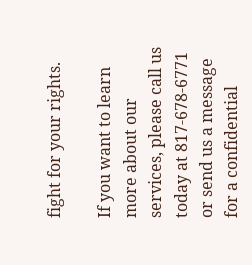fight for your rights.

If you want to learn more about our services, please call us today at 817-678-6771 or send us a message for a confidential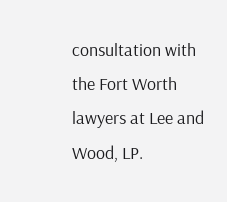consultation with the Fort Worth lawyers at Lee and Wood, LP.